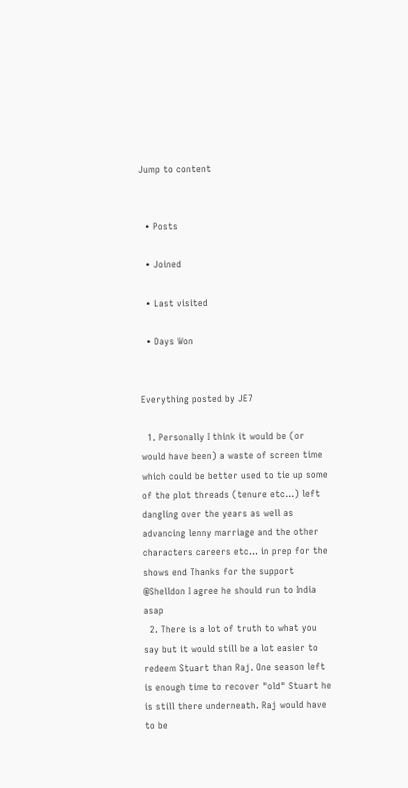Jump to content


  • Posts

  • Joined

  • Last visited

  • Days Won


Everything posted by JE7

  1. Personally I think it would be (or would have been) a waste of screen time which could be better used to tie up some of the plot threads (tenure etc...) left dangling over the years as well as advancing lenny marriage and the other characters careers etc... in prep for the shows end Thanks for the support @Shelldon I agree he should run to India asap
  2. There is a lot of truth to what you say but it would still be a lot easier to redeem Stuart than Raj. One season left is enough time to recover "old" Stuart he is still there underneath. Raj would have to be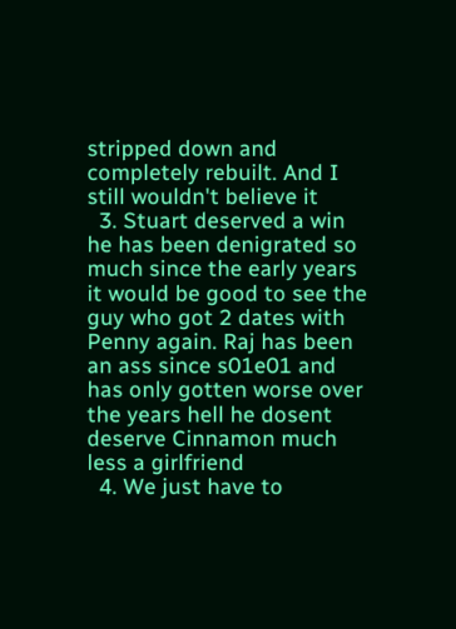stripped down and completely rebuilt. And I still wouldn't believe it
  3. Stuart deserved a win he has been denigrated so much since the early years it would be good to see the guy who got 2 dates with Penny again. Raj has been an ass since s01e01 and has only gotten worse over the years hell he dosent deserve Cinnamon much less a girlfriend
  4. We just have to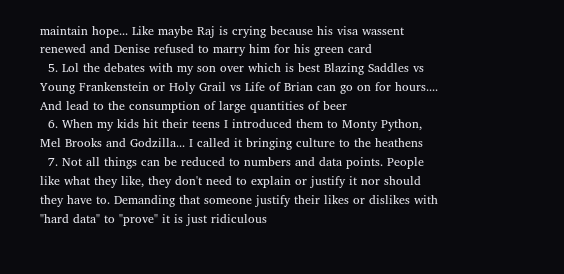maintain hope... Like maybe Raj is crying because his visa wassent renewed and Denise refused to marry him for his green card
  5. Lol the debates with my son over which is best Blazing Saddles vs Young Frankenstein or Holy Grail vs Life of Brian can go on for hours.... And lead to the consumption of large quantities of beer
  6. When my kids hit their teens I introduced them to Monty Python, Mel Brooks and Godzilla... I called it bringing culture to the heathens
  7. Not all things can be reduced to numbers and data points. People like what they like, they don't need to explain or justify it nor should they have to. Demanding that someone justify their likes or dislikes with "hard data" to "prove" it is just ridiculous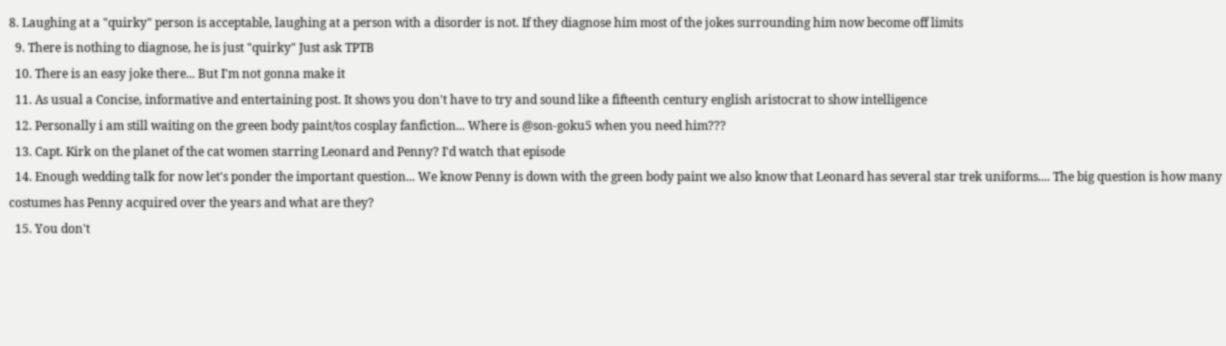8. Laughing at a "quirky" person is acceptable, laughing at a person with a disorder is not. If they diagnose him most of the jokes surrounding him now become off limits
  9. There is nothing to diagnose, he is just "quirky" Just ask TPTB
  10. There is an easy joke there... But I'm not gonna make it
  11. As usual a Concise, informative and entertaining post. It shows you don't have to try and sound like a fifteenth century english aristocrat to show intelligence
  12. Personally i am still waiting on the green body paint/tos cosplay fanfiction... Where is @son-goku5 when you need him???
  13. Capt. Kirk on the planet of the cat women starring Leonard and Penny? I'd watch that episode
  14. Enough wedding talk for now let's ponder the important question... We know Penny is down with the green body paint we also know that Leonard has several star trek uniforms.... The big question is how many costumes has Penny acquired over the years and what are they?
  15. You don't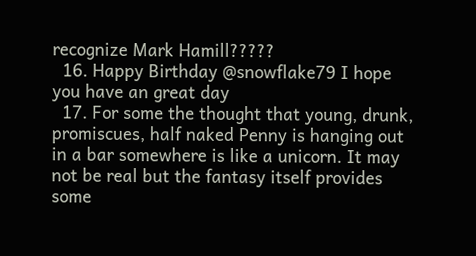recognize Mark Hamill?????
  16. Happy Birthday @snowflake79 I hope you have an great day
  17. For some the thought that young, drunk, promiscues, half naked Penny is hanging out in a bar somewhere is like a unicorn. It may not be real but the fantasy itself provides some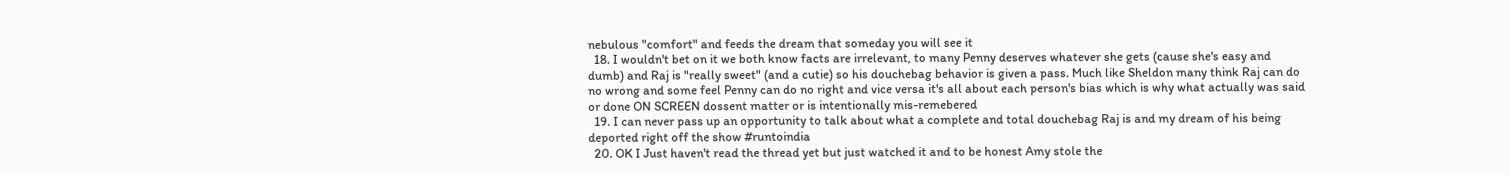nebulous "comfort" and feeds the dream that someday you will see it
  18. I wouldn't bet on it we both know facts are irrelevant, to many Penny deserves whatever she gets (cause she's easy and dumb) and Raj is "really sweet" (and a cutie) so his douchebag behavior is given a pass. Much like Sheldon many think Raj can do no wrong and some feel Penny can do no right and vice versa it's all about each person's bias which is why what actually was said or done ON SCREEN dossent matter or is intentionally mis-remebered
  19. I can never pass up an opportunity to talk about what a complete and total douchebag Raj is and my dream of his being deported right off the show #runtoindia
  20. OK I Just haven't read the thread yet but just watched it and to be honest Amy stole the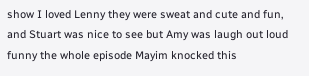show I loved Lenny they were sweat and cute and fun, and Stuart was nice to see but Amy was laugh out loud funny the whole episode Mayim knocked this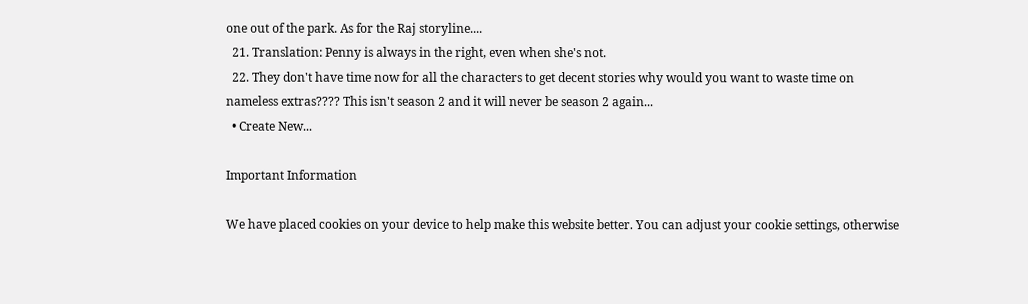one out of the park. As for the Raj storyline....
  21. Translation: Penny is always in the right, even when she's not.
  22. They don't have time now for all the characters to get decent stories why would you want to waste time on nameless extras???? This isn't season 2 and it will never be season 2 again...
  • Create New...

Important Information

We have placed cookies on your device to help make this website better. You can adjust your cookie settings, otherwise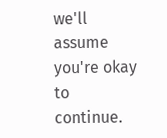we'll assume you're okay to continue.